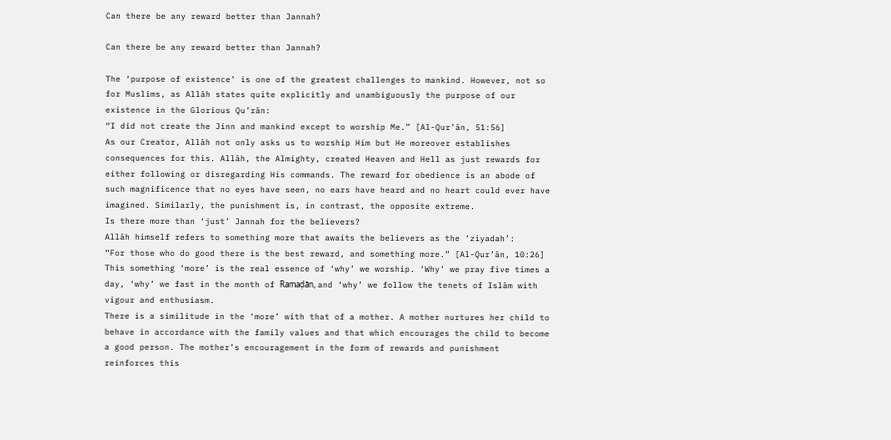Can there be any reward better than Jannah?

Can there be any reward better than Jannah?

The ‘purpose of existence’ is one of the greatest challenges to mankind. However, not so for Muslims, as Allāh states quite explicitly and unambiguously the purpose of our existence in the Glorious Qu’rān:
“I did not create the Jinn and mankind except to worship Me.” [Al-Qur’ān, 51:56]
As our Creator, Allāh not only asks us to worship Him but He moreover establishes consequences for this. Allāh, the Almighty, created Heaven and Hell as just rewards for either following or disregarding His commands. The reward for obedience is an abode of such magnificence that no eyes have seen, no ears have heard and no heart could ever have imagined. Similarly, the punishment is, in contrast, the opposite extreme.
Is there more than ‘just’ Jannah for the believers?
Allāh himself refers to something more that awaits the believers as the ‘ziyadah’:
“For those who do good there is the best reward, and something more.” [Al-Qur’ān, 10:26]
This something ‘more’ is the real essence of ‘why’ we worship. ‘Why’ we pray five times a day, ‘why’ we fast in the month of Ramaḍān, and ‘why’ we follow the tenets of Islām with vigour and enthusiasm.
There is a similitude in the ‘more’ with that of a mother. A mother nurtures her child to behave in accordance with the family values and that which encourages the child to become a good person. The mother’s encouragement in the form of rewards and punishment reinforces this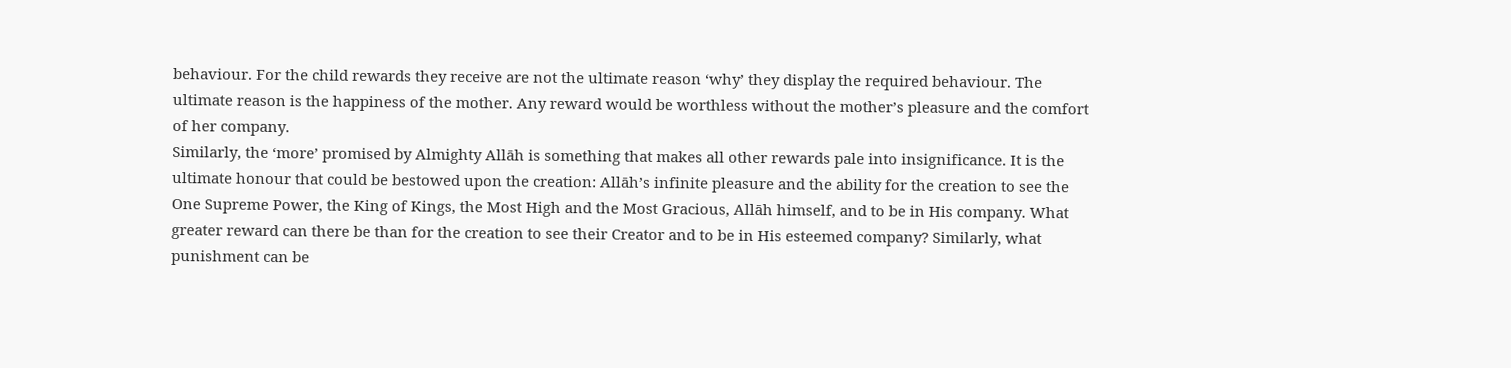behaviour. For the child rewards they receive are not the ultimate reason ‘why’ they display the required behaviour. The ultimate reason is the happiness of the mother. Any reward would be worthless without the mother’s pleasure and the comfort of her company.
Similarly, the ‘more’ promised by Almighty Allāh is something that makes all other rewards pale into insignificance. It is the ultimate honour that could be bestowed upon the creation: Allāh’s infinite pleasure and the ability for the creation to see the One Supreme Power, the King of Kings, the Most High and the Most Gracious, Allāh himself, and to be in His company. What greater reward can there be than for the creation to see their Creator and to be in His esteemed company? Similarly, what punishment can be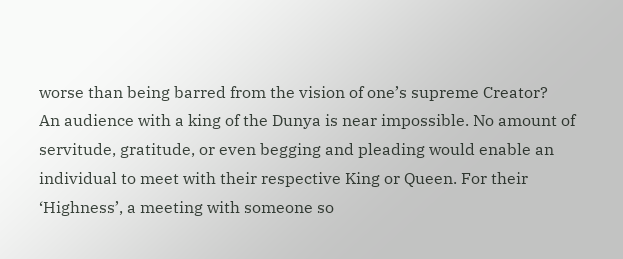worse than being barred from the vision of one’s supreme Creator?
An audience with a king of the Dunya is near impossible. No amount of servitude, gratitude, or even begging and pleading would enable an individual to meet with their respective King or Queen. For their ‘Highness’, a meeting with someone so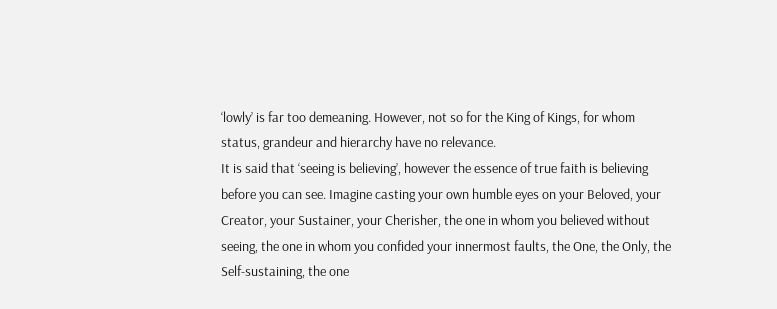‘lowly’ is far too demeaning. However, not so for the King of Kings, for whom status, grandeur and hierarchy have no relevance.
It is said that ‘seeing is believing’, however the essence of true faith is believing before you can see. Imagine casting your own humble eyes on your Beloved, your Creator, your Sustainer, your Cherisher, the one in whom you believed without seeing, the one in whom you confided your innermost faults, the One, the Only, the Self-sustaining, the one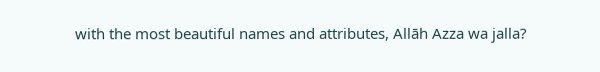with the most beautiful names and attributes, Allāh Azza wa jalla?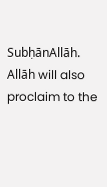SubḥānAllāh.
Allāh will also proclaim to the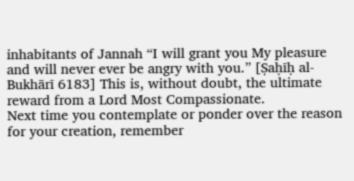inhabitants of Jannah “I will grant you My pleasure and will never ever be angry with you.” [Ṣaḥīḥ al-Bukhārī 6183] This is, without doubt, the ultimate reward from a Lord Most Compassionate.
Next time you contemplate or ponder over the reason for your creation, remember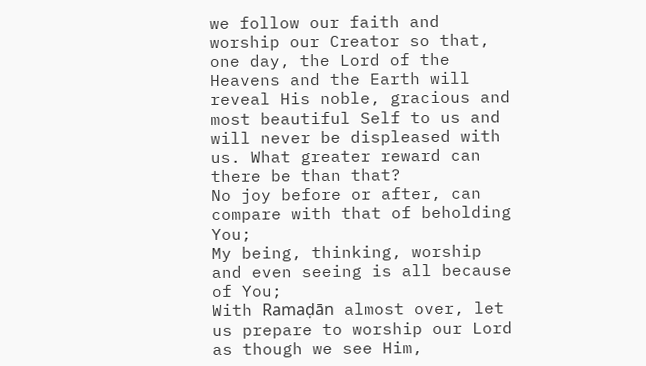we follow our faith and worship our Creator so that, one day, the Lord of the Heavens and the Earth will reveal His noble, gracious and most beautiful Self to us and will never be displeased with us. What greater reward can there be than that?
No joy before or after, can compare with that of beholding You;
My being, thinking, worship and even seeing is all because of You;
With Ramaḍān almost over, let us prepare to worship our Lord as though we see Him,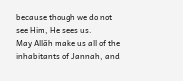because though we do not see Him, He sees us.
May Allāh make us all of the inhabitants of Jannah, and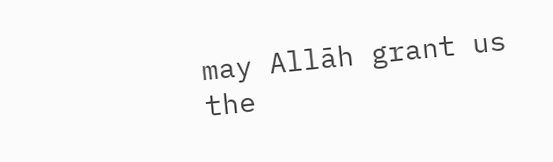may Allāh grant us the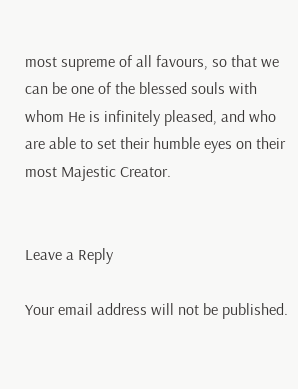most supreme of all favours, so that we can be one of the blessed souls with whom He is infinitely pleased, and who are able to set their humble eyes on their most Majestic Creator.


Leave a Reply

Your email address will not be published.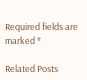Required fields are marked *

Related Posts